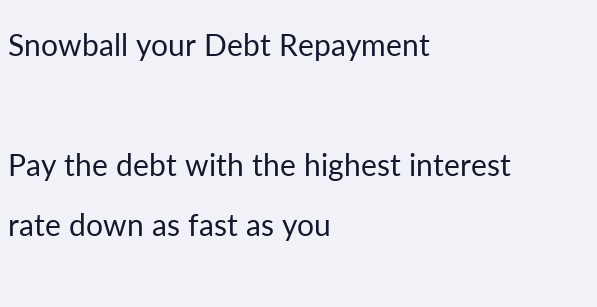Snowball your Debt Repayment

Pay the debt with the highest interest rate down as fast as you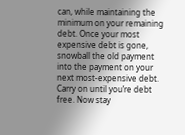can, while maintaining the minimum on your remaining debt. Once your most expensive debt is gone, snowball the old payment into the payment on your next most-expensive debt. Carry on until you’re debt free. Now stay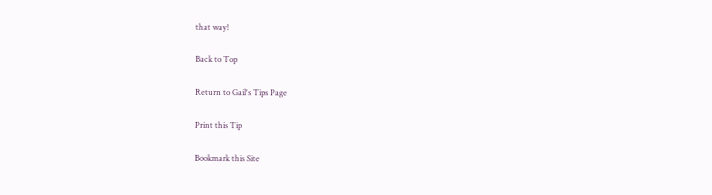that way!

Back to Top

Return to Gail's Tips Page

Print this Tip

Bookmark this Site